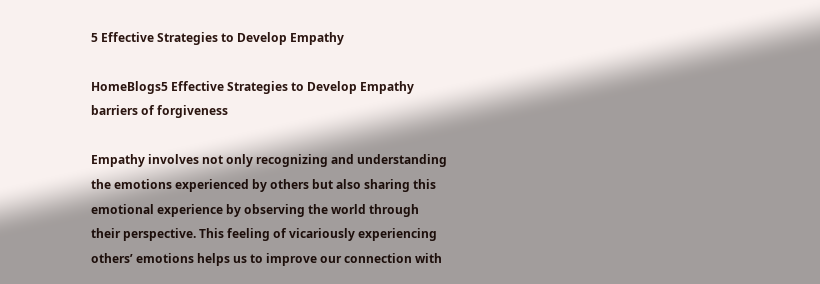5 Effective Strategies to Develop Empathy

HomeBlogs5 Effective Strategies to Develop Empathy
barriers of forgiveness

Empathy involves not only recognizing and understanding the emotions experienced by others but also sharing this emotional experience by observing the world through their perspective. This feeling of vicariously experiencing others’ emotions helps us to improve our connection with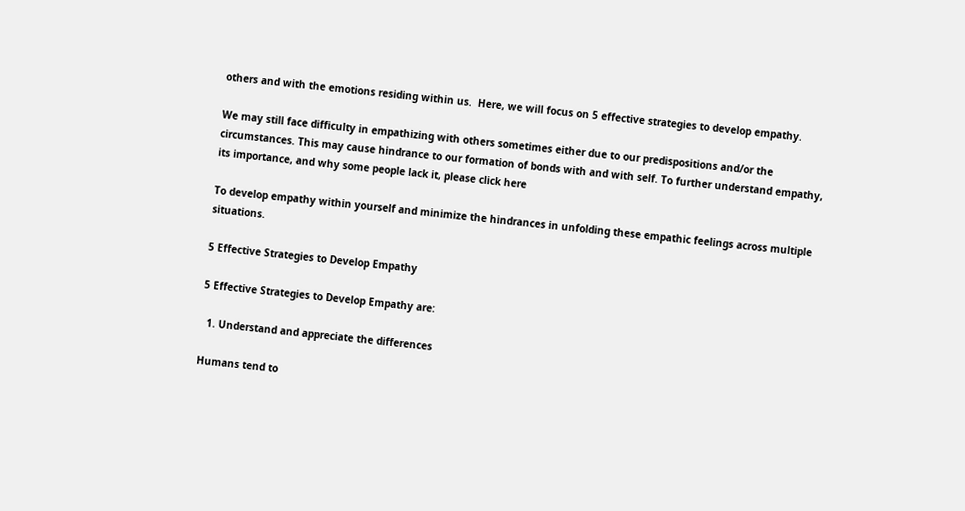others and with the emotions residing within us.  Here, we will focus on 5 effective strategies to develop empathy.

We may still face difficulty in empathizing with others sometimes either due to our predispositions and/or the circumstances. This may cause hindrance to our formation of bonds with and with self. To further understand empathy, its importance, and why some people lack it, please click here

To develop empathy within yourself and minimize the hindrances in unfolding these empathic feelings across multiple situations.

5 Effective Strategies to Develop Empathy

5 Effective Strategies to Develop Empathy are:

  1. Understand and appreciate the differences

Humans tend to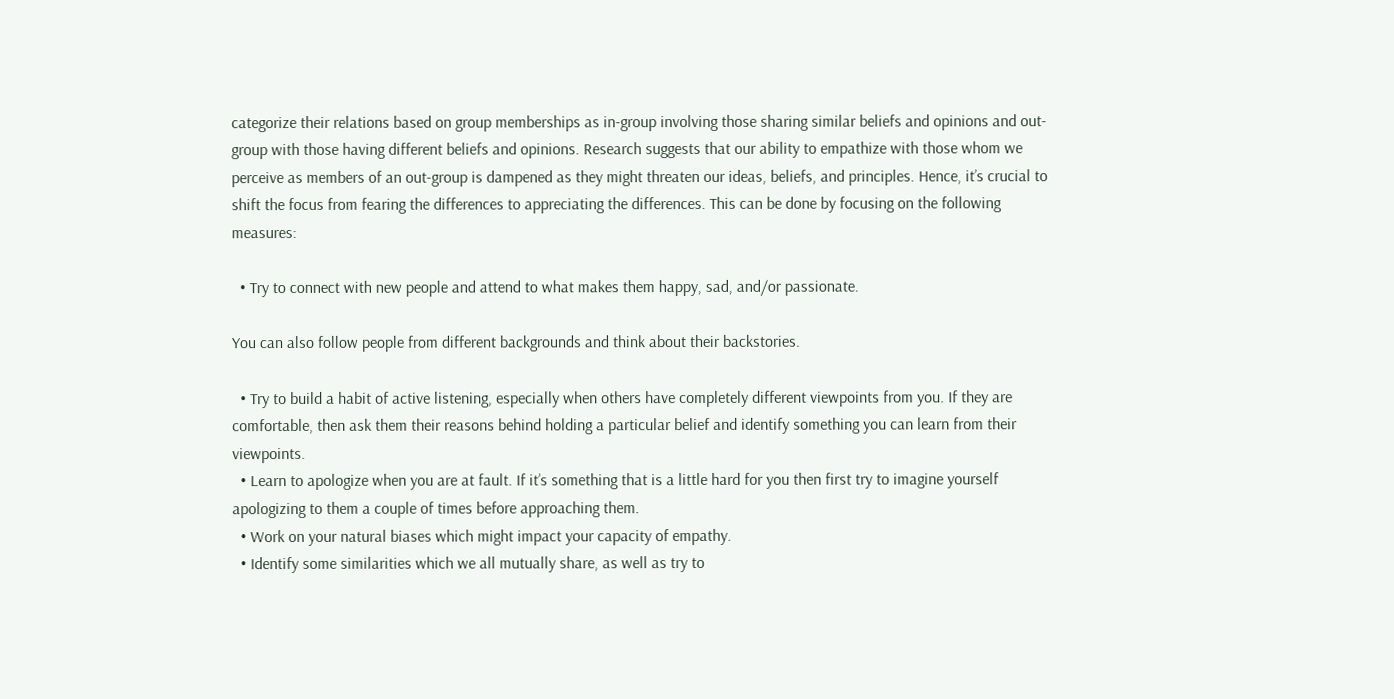categorize their relations based on group memberships as in-group involving those sharing similar beliefs and opinions and out-group with those having different beliefs and opinions. Research suggests that our ability to empathize with those whom we perceive as members of an out-group is dampened as they might threaten our ideas, beliefs, and principles. Hence, it’s crucial to shift the focus from fearing the differences to appreciating the differences. This can be done by focusing on the following measures:

  • Try to connect with new people and attend to what makes them happy, sad, and/or passionate.

You can also follow people from different backgrounds and think about their backstories.

  • Try to build a habit of active listening, especially when others have completely different viewpoints from you. If they are comfortable, then ask them their reasons behind holding a particular belief and identify something you can learn from their viewpoints.
  • Learn to apologize when you are at fault. If it’s something that is a little hard for you then first try to imagine yourself apologizing to them a couple of times before approaching them.
  • Work on your natural biases which might impact your capacity of empathy.
  • Identify some similarities which we all mutually share, as well as try to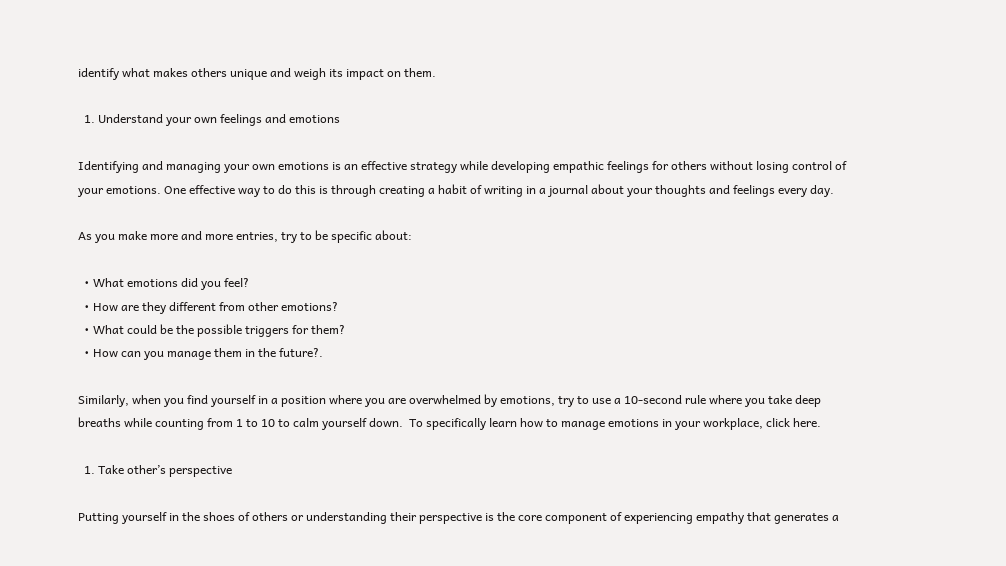identify what makes others unique and weigh its impact on them.

  1. Understand your own feelings and emotions

Identifying and managing your own emotions is an effective strategy while developing empathic feelings for others without losing control of your emotions. One effective way to do this is through creating a habit of writing in a journal about your thoughts and feelings every day.

As you make more and more entries, try to be specific about:

  • What emotions did you feel?
  • How are they different from other emotions?
  • What could be the possible triggers for them?
  • How can you manage them in the future?.

Similarly, when you find yourself in a position where you are overwhelmed by emotions, try to use a 10-second rule where you take deep breaths while counting from 1 to 10 to calm yourself down.  To specifically learn how to manage emotions in your workplace, click here.

  1. Take other’s perspective

Putting yourself in the shoes of others or understanding their perspective is the core component of experiencing empathy that generates a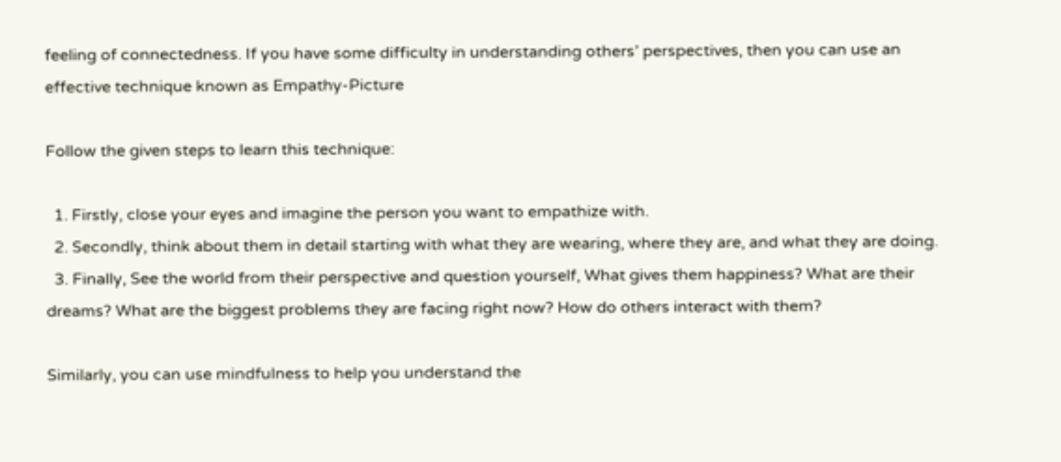feeling of connectedness. If you have some difficulty in understanding others’ perspectives, then you can use an effective technique known as Empathy-Picture

Follow the given steps to learn this technique:

  1. Firstly, close your eyes and imagine the person you want to empathize with.
  2. Secondly, think about them in detail starting with what they are wearing, where they are, and what they are doing.
  3. Finally, See the world from their perspective and question yourself, What gives them happiness? What are their dreams? What are the biggest problems they are facing right now? How do others interact with them?

Similarly, you can use mindfulness to help you understand the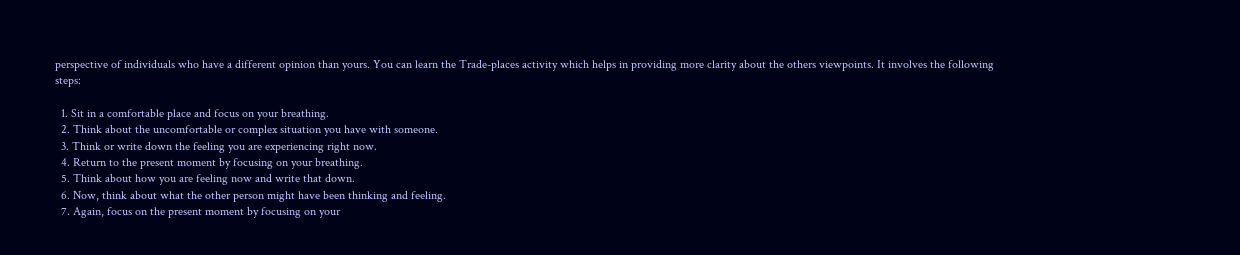perspective of individuals who have a different opinion than yours. You can learn the Trade-places activity which helps in providing more clarity about the others viewpoints. It involves the following steps:

  1. Sit in a comfortable place and focus on your breathing.
  2. Think about the uncomfortable or complex situation you have with someone.
  3. Think or write down the feeling you are experiencing right now.
  4. Return to the present moment by focusing on your breathing.
  5. Think about how you are feeling now and write that down.
  6. Now, think about what the other person might have been thinking and feeling.
  7. Again, focus on the present moment by focusing on your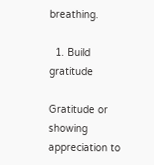breathing.

  1. Build gratitude

Gratitude or showing appreciation to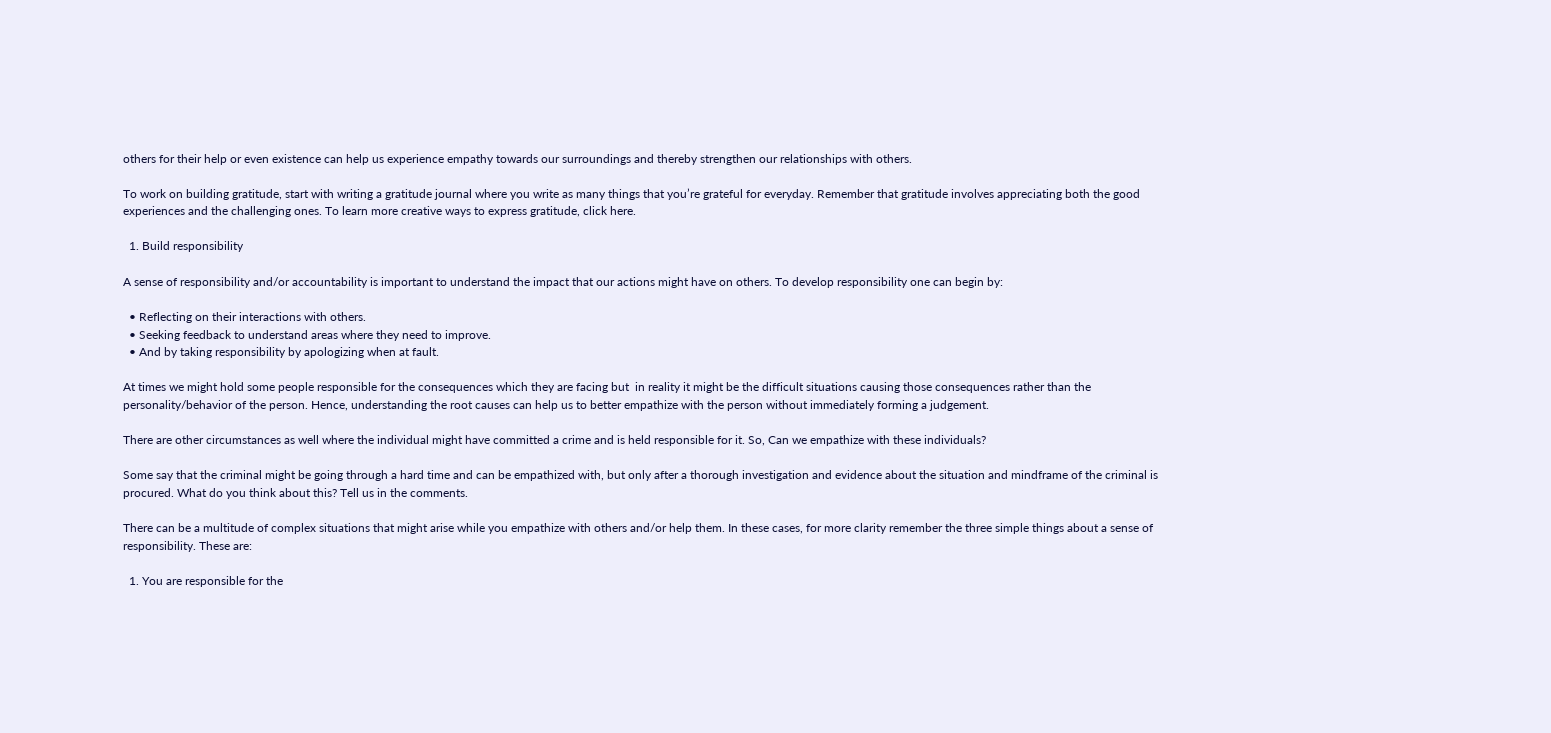others for their help or even existence can help us experience empathy towards our surroundings and thereby strengthen our relationships with others.

To work on building gratitude, start with writing a gratitude journal where you write as many things that you’re grateful for everyday. Remember that gratitude involves appreciating both the good experiences and the challenging ones. To learn more creative ways to express gratitude, click here.

  1. Build responsibility

A sense of responsibility and/or accountability is important to understand the impact that our actions might have on others. To develop responsibility one can begin by:

  • Reflecting on their interactions with others.
  • Seeking feedback to understand areas where they need to improve.
  • And by taking responsibility by apologizing when at fault.

At times we might hold some people responsible for the consequences which they are facing but  in reality it might be the difficult situations causing those consequences rather than the personality/behavior of the person. Hence, understanding the root causes can help us to better empathize with the person without immediately forming a judgement.

There are other circumstances as well where the individual might have committed a crime and is held responsible for it. So, Can we empathize with these individuals?

Some say that the criminal might be going through a hard time and can be empathized with, but only after a thorough investigation and evidence about the situation and mindframe of the criminal is procured. What do you think about this? Tell us in the comments.

There can be a multitude of complex situations that might arise while you empathize with others and/or help them. In these cases, for more clarity remember the three simple things about a sense of responsibility. These are:

  1. You are responsible for the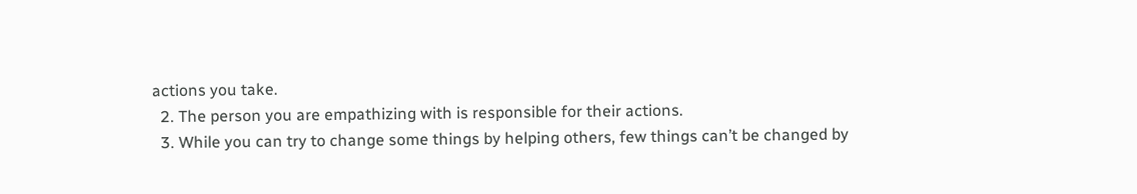actions you take.
  2. The person you are empathizing with is responsible for their actions.
  3. While you can try to change some things by helping others, few things can’t be changed by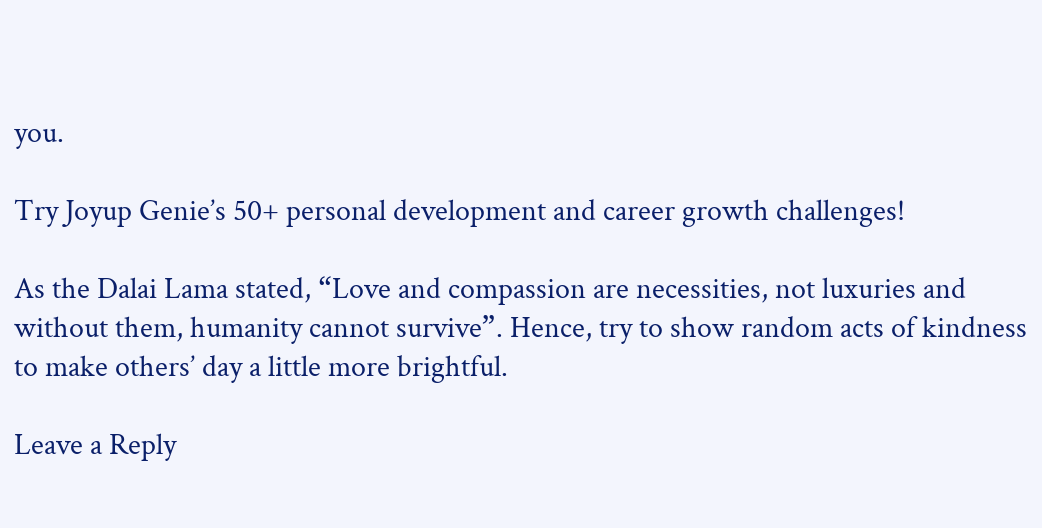you.

Try Joyup Genie’s 50+ personal development and career growth challenges!

As the Dalai Lama stated, “Love and compassion are necessities, not luxuries and without them, humanity cannot survive”. Hence, try to show random acts of kindness to make others’ day a little more brightful.

Leave a Reply